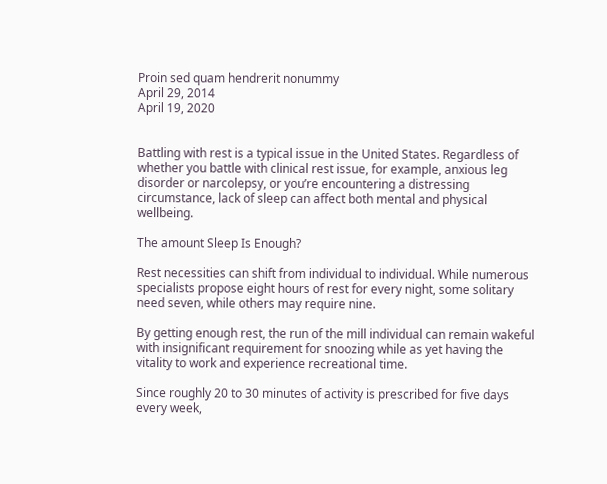Proin sed quam hendrerit nonummy
April 29, 2014
April 19, 2020


Battling with rest is a typical issue in the United States. Regardless of whether you battle with clinical rest issue, for example, anxious leg disorder or narcolepsy, or you’re encountering a distressing circumstance, lack of sleep can affect both mental and physical wellbeing.

The amount Sleep Is Enough?

Rest necessities can shift from individual to individual. While numerous specialists propose eight hours of rest for every night, some solitary need seven, while others may require nine.

By getting enough rest, the run of the mill individual can remain wakeful with insignificant requirement for snoozing while as yet having the vitality to work and experience recreational time.

Since roughly 20 to 30 minutes of activity is prescribed for five days every week,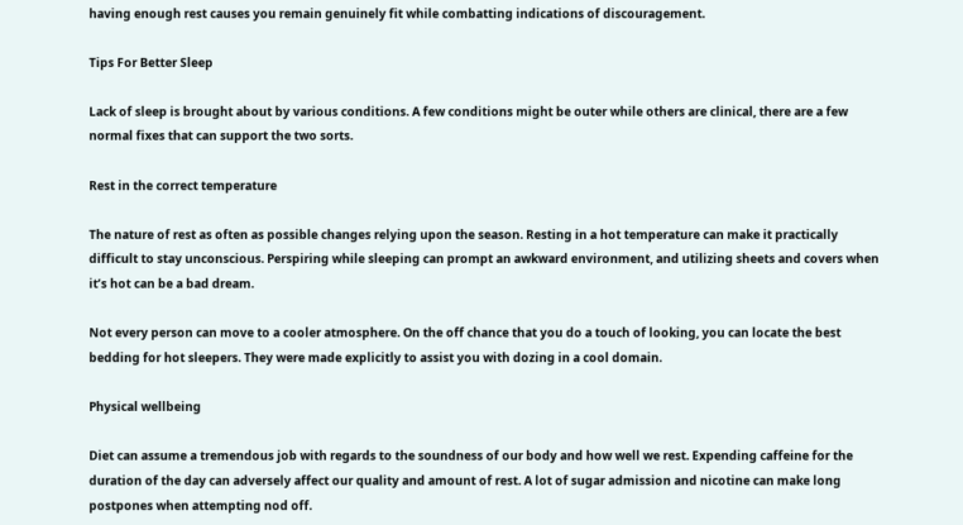having enough rest causes you remain genuinely fit while combatting indications of discouragement.

Tips For Better Sleep

Lack of sleep is brought about by various conditions. A few conditions might be outer while others are clinical, there are a few normal fixes that can support the two sorts.

Rest in the correct temperature

The nature of rest as often as possible changes relying upon the season. Resting in a hot temperature can make it practically difficult to stay unconscious. Perspiring while sleeping can prompt an awkward environment, and utilizing sheets and covers when it’s hot can be a bad dream.

Not every person can move to a cooler atmosphere. On the off chance that you do a touch of looking, you can locate the best bedding for hot sleepers. They were made explicitly to assist you with dozing in a cool domain.

Physical wellbeing

Diet can assume a tremendous job with regards to the soundness of our body and how well we rest. Expending caffeine for the duration of the day can adversely affect our quality and amount of rest. A lot of sugar admission and nicotine can make long postpones when attempting nod off.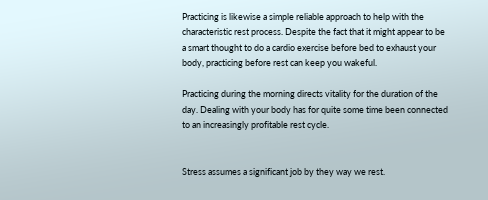Practicing is likewise a simple reliable approach to help with the characteristic rest process. Despite the fact that it might appear to be a smart thought to do a cardio exercise before bed to exhaust your body, practicing before rest can keep you wakeful.

Practicing during the morning directs vitality for the duration of the day. Dealing with your body has for quite some time been connected to an increasingly profitable rest cycle.


Stress assumes a significant job by they way we rest.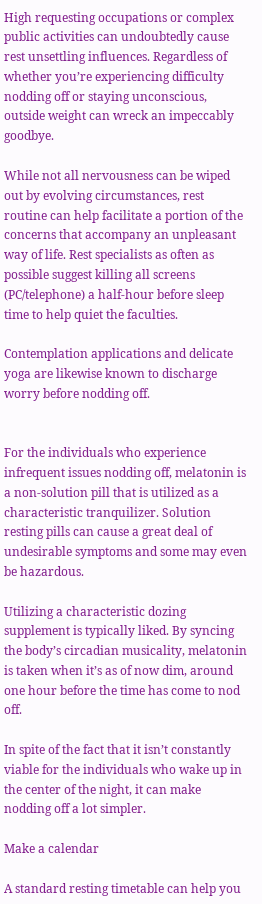High requesting occupations or complex public activities can undoubtedly cause rest unsettling influences. Regardless of whether you’re experiencing difficulty nodding off or staying unconscious, outside weight can wreck an impeccably goodbye.

While not all nervousness can be wiped out by evolving circumstances, rest routine can help facilitate a portion of the concerns that accompany an unpleasant way of life. Rest specialists as often as possible suggest killing all screens (PC/telephone) a half-hour before sleep time to help quiet the faculties.

Contemplation applications and delicate yoga are likewise known to discharge worry before nodding off.


For the individuals who experience infrequent issues nodding off, melatonin is a non-solution pill that is utilized as a characteristic tranquilizer. Solution resting pills can cause a great deal of undesirable symptoms and some may even be hazardous.

Utilizing a characteristic dozing supplement is typically liked. By syncing the body’s circadian musicality, melatonin is taken when it’s as of now dim, around one hour before the time has come to nod off.

In spite of the fact that it isn’t constantly viable for the individuals who wake up in the center of the night, it can make nodding off a lot simpler.

Make a calendar

A standard resting timetable can help you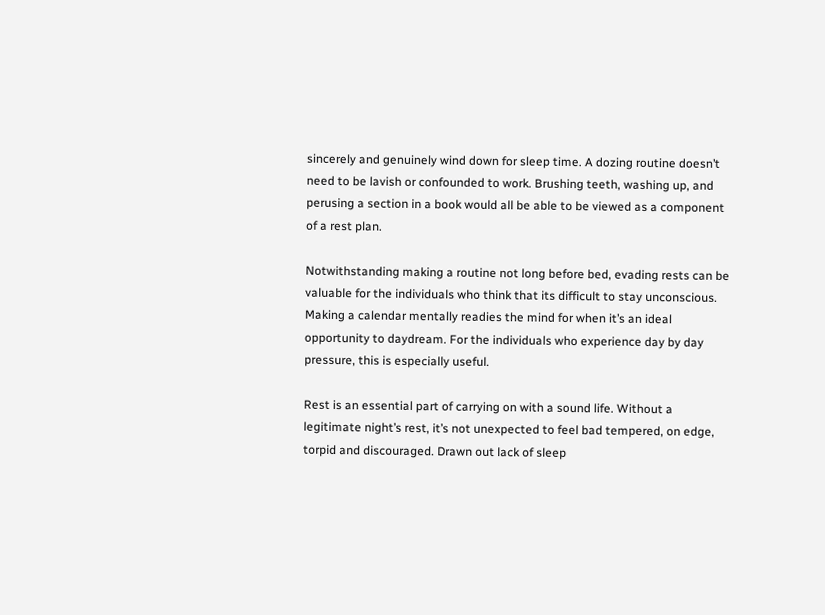sincerely and genuinely wind down for sleep time. A dozing routine doesn’t need to be lavish or confounded to work. Brushing teeth, washing up, and perusing a section in a book would all be able to be viewed as a component of a rest plan.

Notwithstanding making a routine not long before bed, evading rests can be valuable for the individuals who think that its difficult to stay unconscious. Making a calendar mentally readies the mind for when it’s an ideal opportunity to daydream. For the individuals who experience day by day pressure, this is especially useful.

Rest is an essential part of carrying on with a sound life. Without a legitimate night’s rest, it’s not unexpected to feel bad tempered, on edge, torpid and discouraged. Drawn out lack of sleep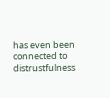has even been connected to distrustfulness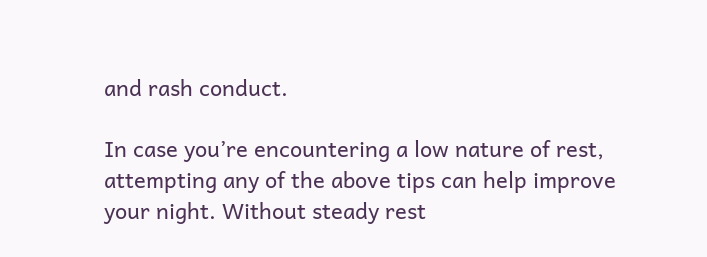and rash conduct.

In case you’re encountering a low nature of rest, attempting any of the above tips can help improve your night. Without steady rest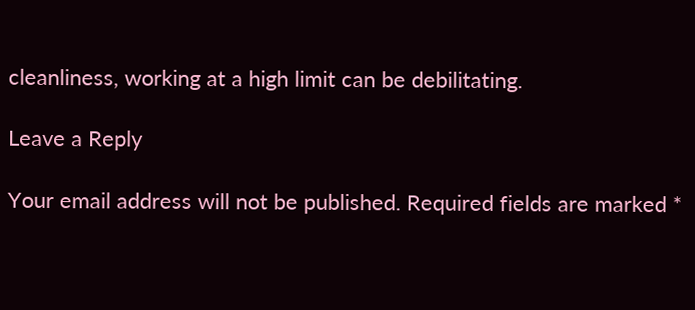cleanliness, working at a high limit can be debilitating.

Leave a Reply

Your email address will not be published. Required fields are marked *